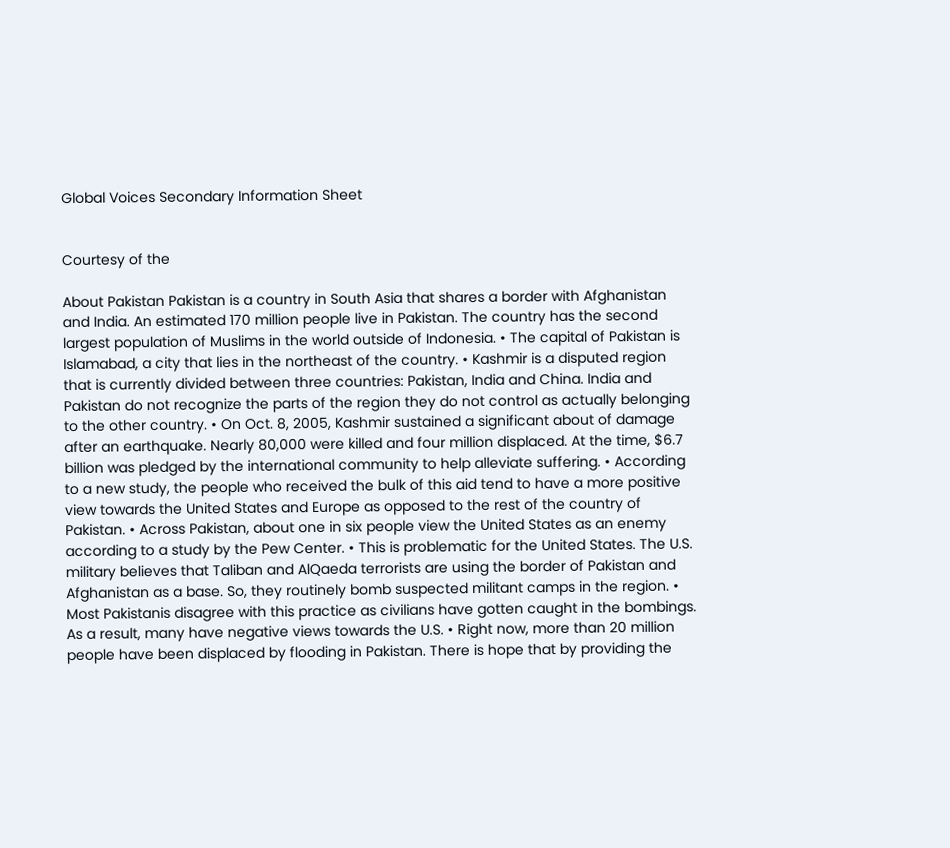Global Voices Secondary Information Sheet


Courtesy of the

About Pakistan Pakistan is a country in South Asia that shares a border with Afghanistan and India. An estimated 170 million people live in Pakistan. The country has the second largest population of Muslims in the world outside of Indonesia. • The capital of Pakistan is Islamabad, a city that lies in the northeast of the country. • Kashmir is a disputed region that is currently divided between three countries: Pakistan, India and China. India and Pakistan do not recognize the parts of the region they do not control as actually belonging to the other country. • On Oct. 8, 2005, Kashmir sustained a significant about of damage after an earthquake. Nearly 80,000 were killed and four million displaced. At the time, $6.7 billion was pledged by the international community to help alleviate suffering. • According to a new study, the people who received the bulk of this aid tend to have a more positive view towards the United States and Europe as opposed to the rest of the country of Pakistan. • Across Pakistan, about one in six people view the United States as an enemy according to a study by the Pew Center. • This is problematic for the United States. The U.S. military believes that Taliban and AlQaeda terrorists are using the border of Pakistan and Afghanistan as a base. So, they routinely bomb suspected militant camps in the region. • Most Pakistanis disagree with this practice as civilians have gotten caught in the bombings. As a result, many have negative views towards the U.S. • Right now, more than 20 million people have been displaced by flooding in Pakistan. There is hope that by providing the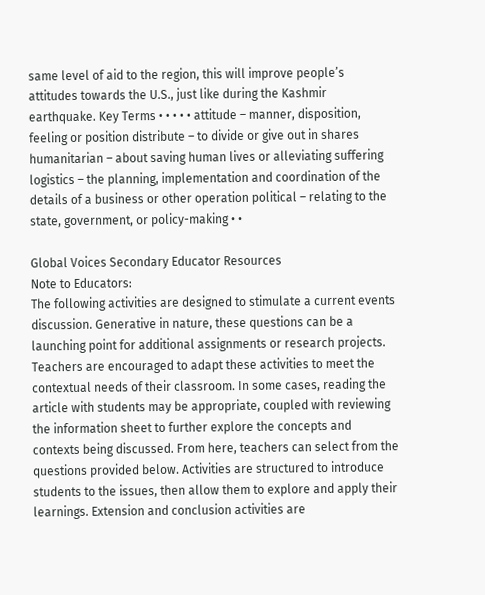same level of aid to the region, this will improve people’s attitudes towards the U.S., just like during the Kashmir earthquake. Key Terms • • • • • attitude – manner, disposition, feeling or position distribute – to divide or give out in shares humanitarian – about saving human lives or alleviating suffering logistics – the planning, implementation and coordination of the details of a business or other operation political – relating to the state, government, or policy-making • •

Global Voices Secondary Educator Resources
Note to Educators:
The following activities are designed to stimulate a current events discussion. Generative in nature, these questions can be a launching point for additional assignments or research projects. Teachers are encouraged to adapt these activities to meet the contextual needs of their classroom. In some cases, reading the article with students may be appropriate, coupled with reviewing the information sheet to further explore the concepts and contexts being discussed. From here, teachers can select from the questions provided below. Activities are structured to introduce students to the issues, then allow them to explore and apply their learnings. Extension and conclusion activities are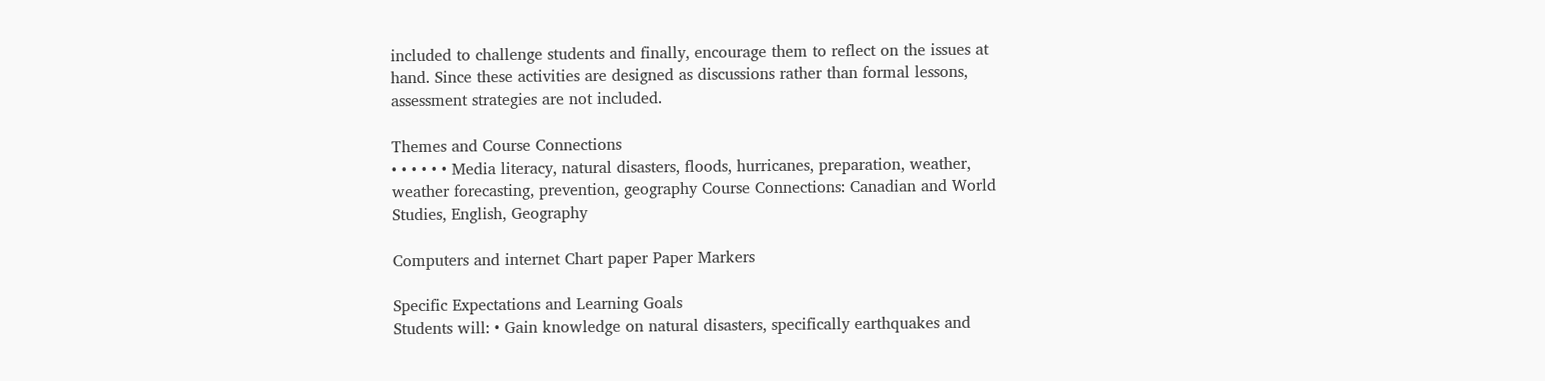included to challenge students and finally, encourage them to reflect on the issues at hand. Since these activities are designed as discussions rather than formal lessons, assessment strategies are not included.

Themes and Course Connections
• • • • • • Media literacy, natural disasters, floods, hurricanes, preparation, weather, weather forecasting, prevention, geography Course Connections: Canadian and World Studies, English, Geography

Computers and internet Chart paper Paper Markers

Specific Expectations and Learning Goals
Students will: • Gain knowledge on natural disasters, specifically earthquakes and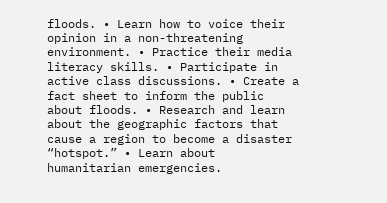floods. • Learn how to voice their opinion in a non-threatening environment. • Practice their media literacy skills. • Participate in active class discussions. • Create a fact sheet to inform the public about floods. • Research and learn about the geographic factors that cause a region to become a disaster “hotspot.” • Learn about humanitarian emergencies.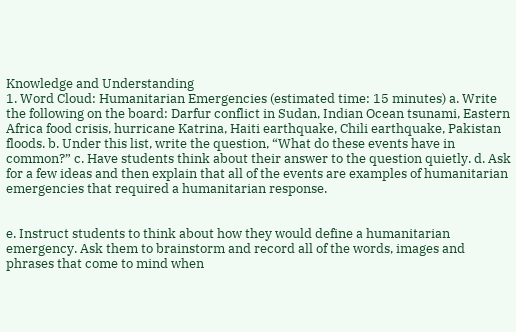Knowledge and Understanding
1. Word Cloud: Humanitarian Emergencies (estimated time: 15 minutes) a. Write the following on the board: Darfur conflict in Sudan, Indian Ocean tsunami, Eastern Africa food crisis, hurricane Katrina, Haiti earthquake, Chili earthquake, Pakistan floods. b. Under this list, write the question, “What do these events have in common?” c. Have students think about their answer to the question quietly. d. Ask for a few ideas and then explain that all of the events are examples of humanitarian emergencies that required a humanitarian response.


e. Instruct students to think about how they would define a humanitarian emergency. Ask them to brainstorm and record all of the words, images and phrases that come to mind when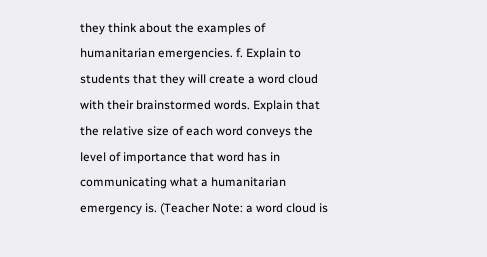they think about the examples of humanitarian emergencies. f. Explain to students that they will create a word cloud with their brainstormed words. Explain that the relative size of each word conveys the level of importance that word has in communicating what a humanitarian emergency is. (Teacher Note: a word cloud is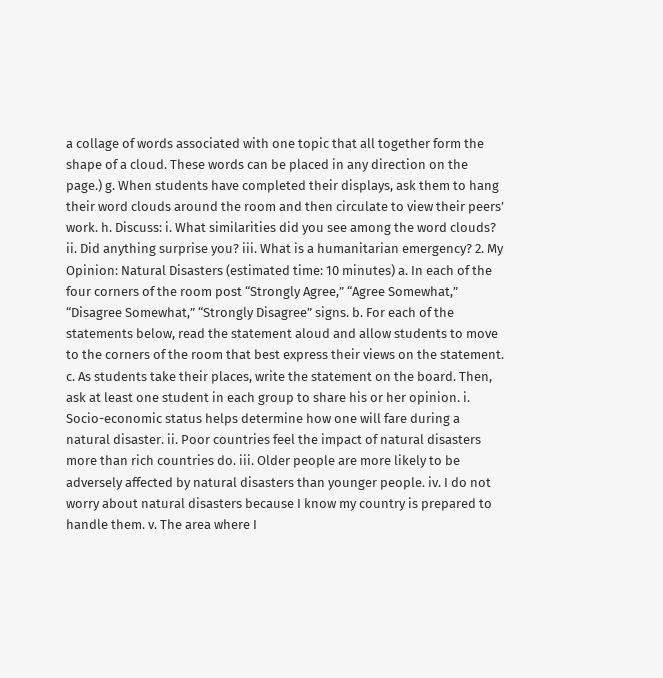a collage of words associated with one topic that all together form the shape of a cloud. These words can be placed in any direction on the page.) g. When students have completed their displays, ask them to hang their word clouds around the room and then circulate to view their peers’ work. h. Discuss: i. What similarities did you see among the word clouds? ii. Did anything surprise you? iii. What is a humanitarian emergency? 2. My Opinion: Natural Disasters (estimated time: 10 minutes) a. In each of the four corners of the room post “Strongly Agree,” “Agree Somewhat,” “Disagree Somewhat,” “Strongly Disagree” signs. b. For each of the statements below, read the statement aloud and allow students to move to the corners of the room that best express their views on the statement. c. As students take their places, write the statement on the board. Then, ask at least one student in each group to share his or her opinion. i. Socio-economic status helps determine how one will fare during a natural disaster. ii. Poor countries feel the impact of natural disasters more than rich countries do. iii. Older people are more likely to be adversely affected by natural disasters than younger people. iv. I do not worry about natural disasters because I know my country is prepared to handle them. v. The area where I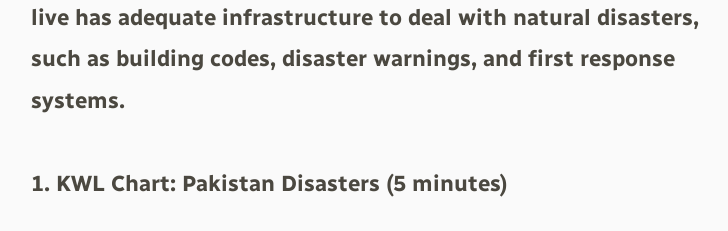live has adequate infrastructure to deal with natural disasters, such as building codes, disaster warnings, and first response systems.

1. KWL Chart: Pakistan Disasters (5 minutes)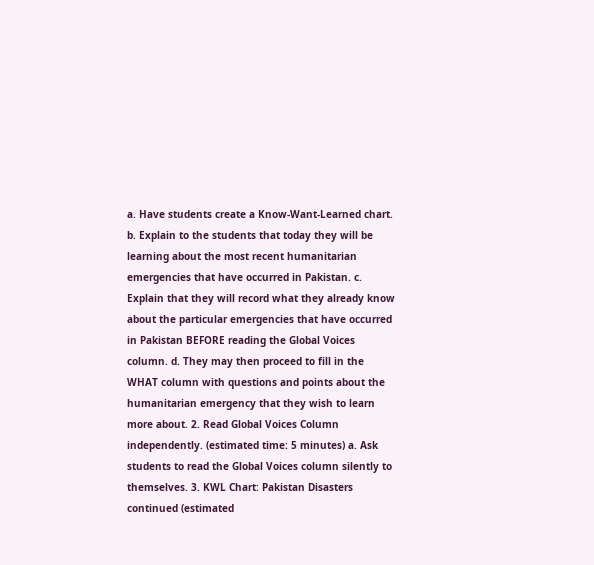a. Have students create a Know-Want-Learned chart. b. Explain to the students that today they will be learning about the most recent humanitarian emergencies that have occurred in Pakistan. c. Explain that they will record what they already know about the particular emergencies that have occurred in Pakistan BEFORE reading the Global Voices column. d. They may then proceed to fill in the WHAT column with questions and points about the humanitarian emergency that they wish to learn more about. 2. Read Global Voices Column independently. (estimated time: 5 minutes) a. Ask students to read the Global Voices column silently to themselves. 3. KWL Chart: Pakistan Disasters continued (estimated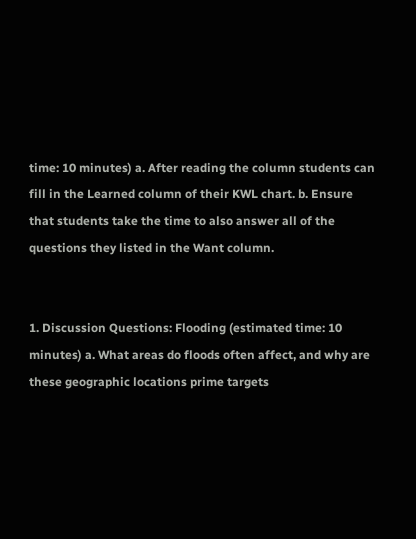time: 10 minutes) a. After reading the column students can fill in the Learned column of their KWL chart. b. Ensure that students take the time to also answer all of the questions they listed in the Want column.


1. Discussion Questions: Flooding (estimated time: 10 minutes) a. What areas do floods often affect, and why are these geographic locations prime targets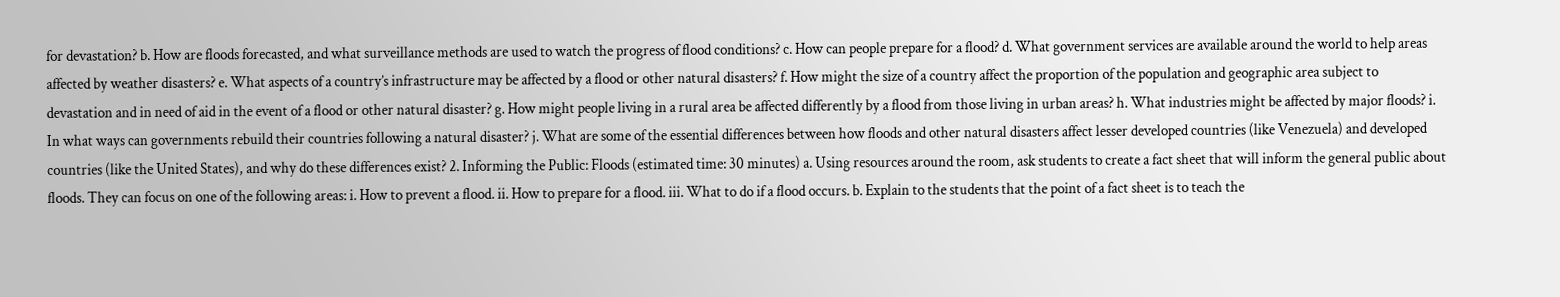for devastation? b. How are floods forecasted, and what surveillance methods are used to watch the progress of flood conditions? c. How can people prepare for a flood? d. What government services are available around the world to help areas affected by weather disasters? e. What aspects of a country’s infrastructure may be affected by a flood or other natural disasters? f. How might the size of a country affect the proportion of the population and geographic area subject to devastation and in need of aid in the event of a flood or other natural disaster? g. How might people living in a rural area be affected differently by a flood from those living in urban areas? h. What industries might be affected by major floods? i. In what ways can governments rebuild their countries following a natural disaster? j. What are some of the essential differences between how floods and other natural disasters affect lesser developed countries (like Venezuela) and developed countries (like the United States), and why do these differences exist? 2. Informing the Public: Floods (estimated time: 30 minutes) a. Using resources around the room, ask students to create a fact sheet that will inform the general public about floods. They can focus on one of the following areas: i. How to prevent a flood. ii. How to prepare for a flood. iii. What to do if a flood occurs. b. Explain to the students that the point of a fact sheet is to teach the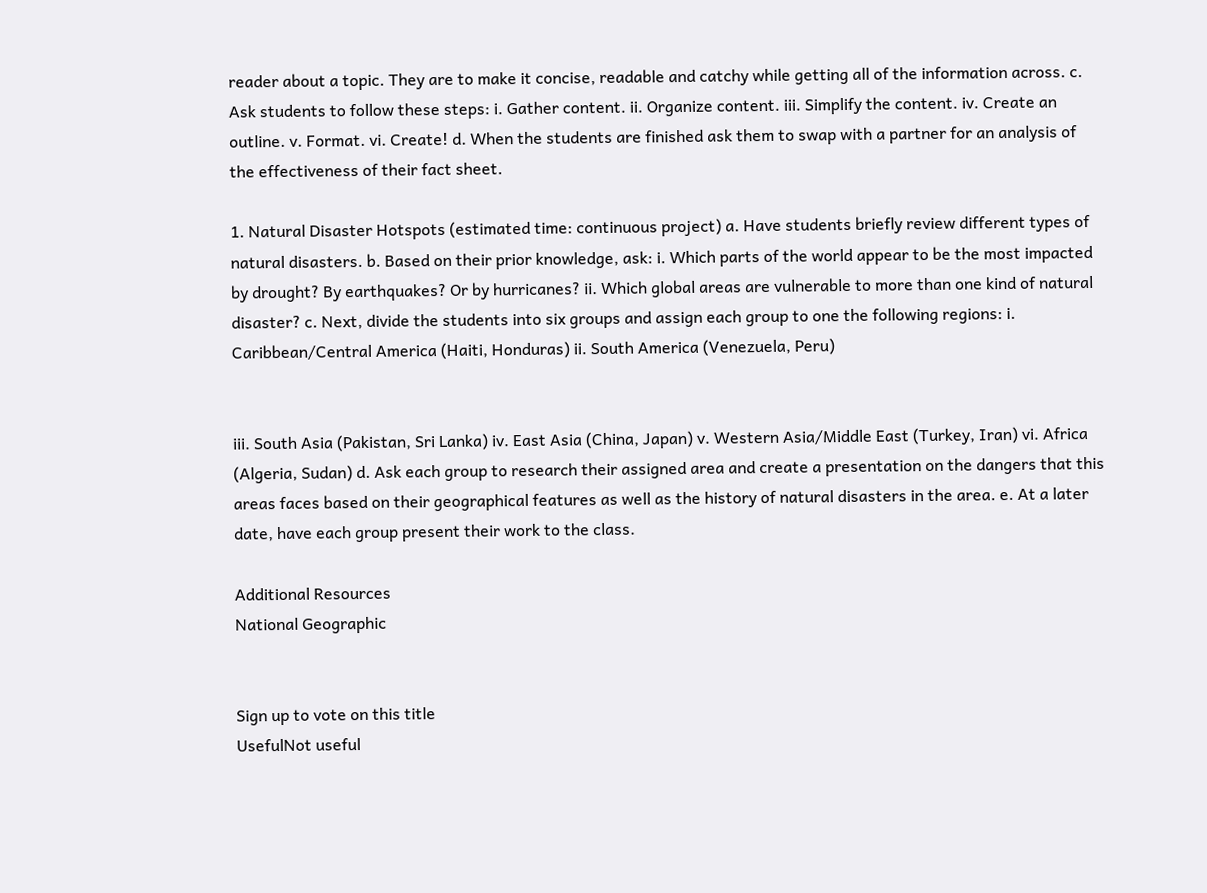reader about a topic. They are to make it concise, readable and catchy while getting all of the information across. c. Ask students to follow these steps: i. Gather content. ii. Organize content. iii. Simplify the content. iv. Create an outline. v. Format. vi. Create! d. When the students are finished ask them to swap with a partner for an analysis of the effectiveness of their fact sheet.

1. Natural Disaster Hotspots (estimated time: continuous project) a. Have students briefly review different types of natural disasters. b. Based on their prior knowledge, ask: i. Which parts of the world appear to be the most impacted by drought? By earthquakes? Or by hurricanes? ii. Which global areas are vulnerable to more than one kind of natural disaster? c. Next, divide the students into six groups and assign each group to one the following regions: i. Caribbean/Central America (Haiti, Honduras) ii. South America (Venezuela, Peru)


iii. South Asia (Pakistan, Sri Lanka) iv. East Asia (China, Japan) v. Western Asia/Middle East (Turkey, Iran) vi. Africa (Algeria, Sudan) d. Ask each group to research their assigned area and create a presentation on the dangers that this areas faces based on their geographical features as well as the history of natural disasters in the area. e. At a later date, have each group present their work to the class.

Additional Resources
National Geographic


Sign up to vote on this title
UsefulNot useful